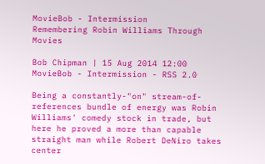MovieBob - Intermission
Remembering Robin Williams Through Movies

Bob Chipman | 15 Aug 2014 12:00
MovieBob - Intermission - RSS 2.0

Being a constantly-"on" stream-of-references bundle of energy was Robin Williams' comedy stock in trade, but here he proved a more than capable straight man while Robert DeNiro takes center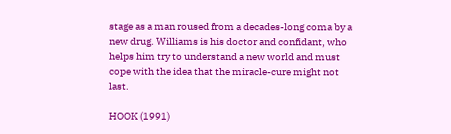stage as a man roused from a decades-long coma by a new drug. Williams is his doctor and confidant, who helps him try to understand a new world and must cope with the idea that the miracle-cure might not last.

HOOK (1991)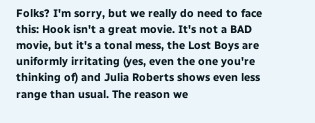Folks? I'm sorry, but we really do need to face this: Hook isn't a great movie. It's not a BAD movie, but it's a tonal mess, the Lost Boys are uniformly irritating (yes, even the one you're thinking of) and Julia Roberts shows even less range than usual. The reason we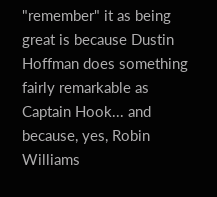"remember" it as being great is because Dustin Hoffman does something fairly remarkable as Captain Hook... and because, yes, Robin Williams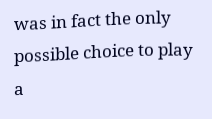was in fact the only possible choice to play a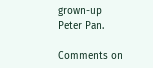grown-up Peter Pan.

Comments on